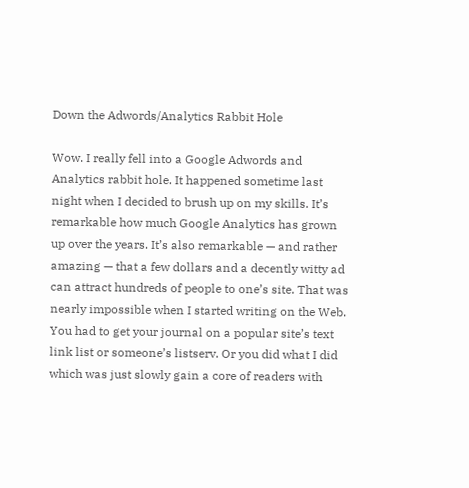Down the Adwords/Analytics Rabbit Hole

Wow. I really fell into a Google Adwords and Analytics rabbit hole. It happened sometime last night when I decided to brush up on my skills. It’s remarkable how much Google Analytics has grown up over the years. It’s also remarkable — and rather amazing — that a few dollars and a decently witty ad can attract hundreds of people to one’s site. That was nearly impossible when I started writing on the Web. You had to get your journal on a popular site’s text link list or someone’s listserv. Or you did what I did which was just slowly gain a core of readers with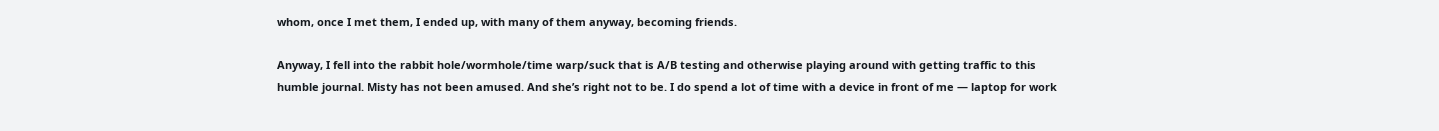whom, once I met them, I ended up, with many of them anyway, becoming friends.

Anyway, I fell into the rabbit hole/wormhole/time warp/suck that is A/B testing and otherwise playing around with getting traffic to this humble journal. Misty has not been amused. And she’s right not to be. I do spend a lot of time with a device in front of me — laptop for work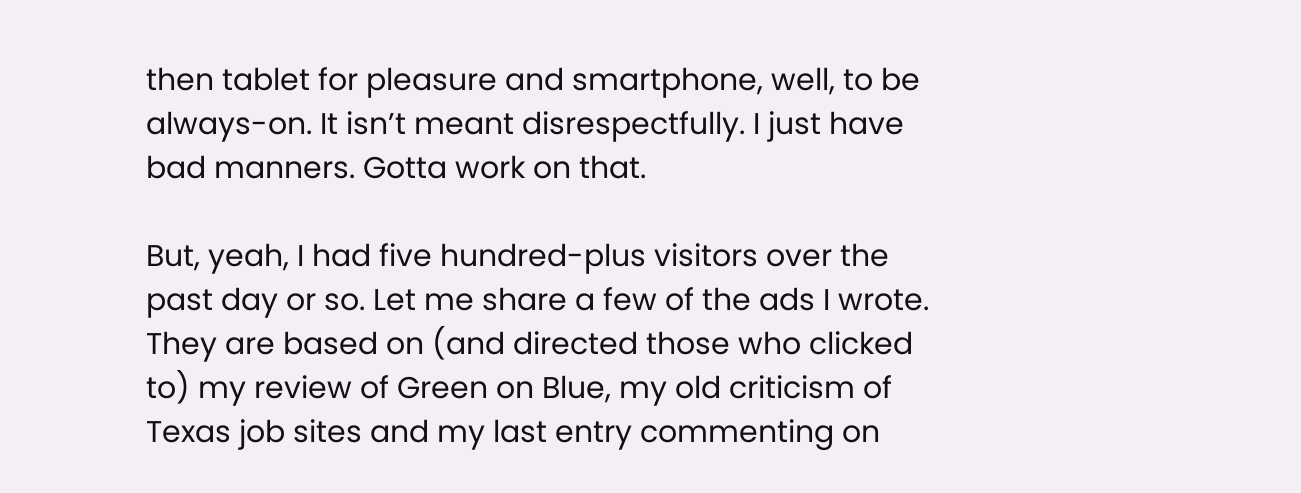then tablet for pleasure and smartphone, well, to be always-on. It isn’t meant disrespectfully. I just have bad manners. Gotta work on that.

But, yeah, I had five hundred-plus visitors over the past day or so. Let me share a few of the ads I wrote. They are based on (and directed those who clicked to) my review of Green on Blue, my old criticism of Texas job sites and my last entry commenting on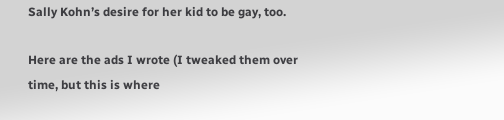Sally Kohn’s desire for her kid to be gay, too.

Here are the ads I wrote (I tweaked them over time, but this is where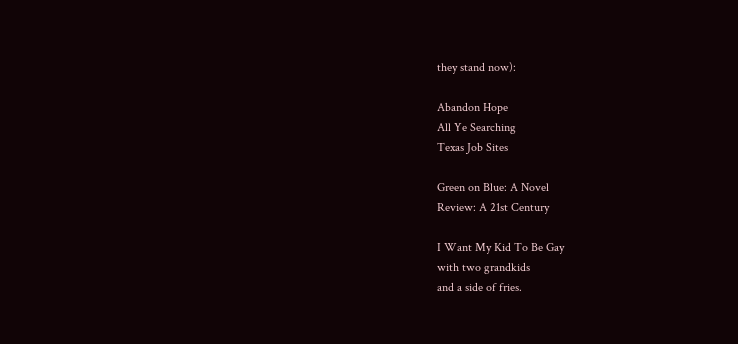they stand now):

Abandon Hope
All Ye Searching
Texas Job Sites

Green on Blue: A Novel
Review: A 21st Century

I Want My Kid To Be Gay
with two grandkids
and a side of fries.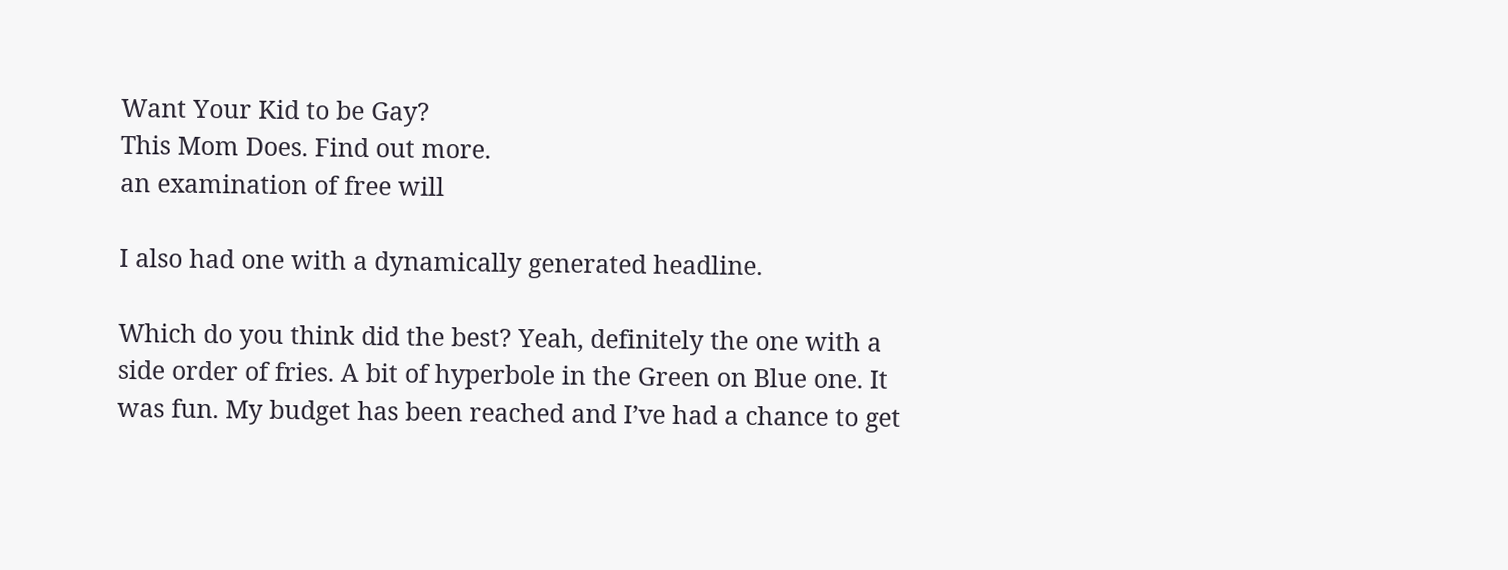Want Your Kid to be Gay?
This Mom Does. Find out more.
an examination of free will

I also had one with a dynamically generated headline.

Which do you think did the best? Yeah, definitely the one with a side order of fries. A bit of hyperbole in the Green on Blue one. It was fun. My budget has been reached and I’ve had a chance to get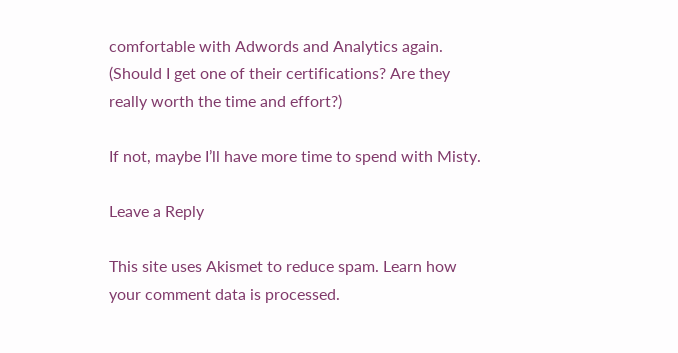comfortable with Adwords and Analytics again. (Should I get one of their certifications? Are they really worth the time and effort?)

If not, maybe I’ll have more time to spend with Misty.

Leave a Reply

This site uses Akismet to reduce spam. Learn how your comment data is processed.